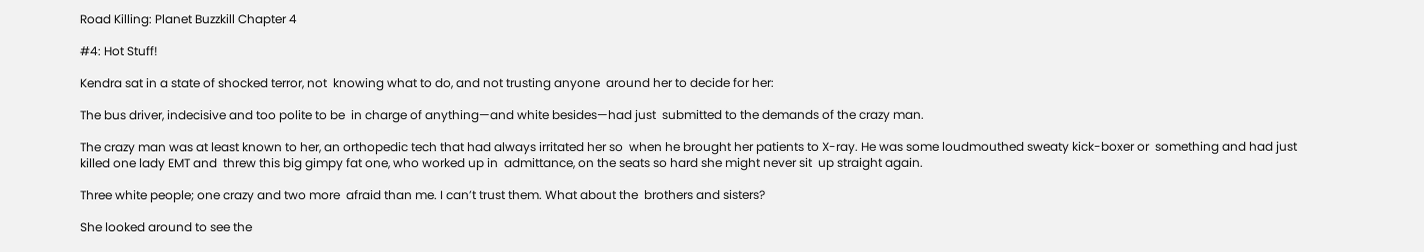Road Killing: Planet Buzzkill Chapter 4

#4: Hot Stuff!

Kendra sat in a state of shocked terror, not  knowing what to do, and not trusting anyone  around her to decide for her:

The bus driver, indecisive and too polite to be  in charge of anything—and white besides—had just  submitted to the demands of the crazy man.

The crazy man was at least known to her, an orthopedic tech that had always irritated her so  when he brought her patients to X-ray. He was some loudmouthed sweaty kick-boxer or  something and had just killed one lady EMT and  threw this big gimpy fat one, who worked up in  admittance, on the seats so hard she might never sit  up straight again.

Three white people; one crazy and two more  afraid than me. I can’t trust them. What about the  brothers and sisters?

She looked around to see the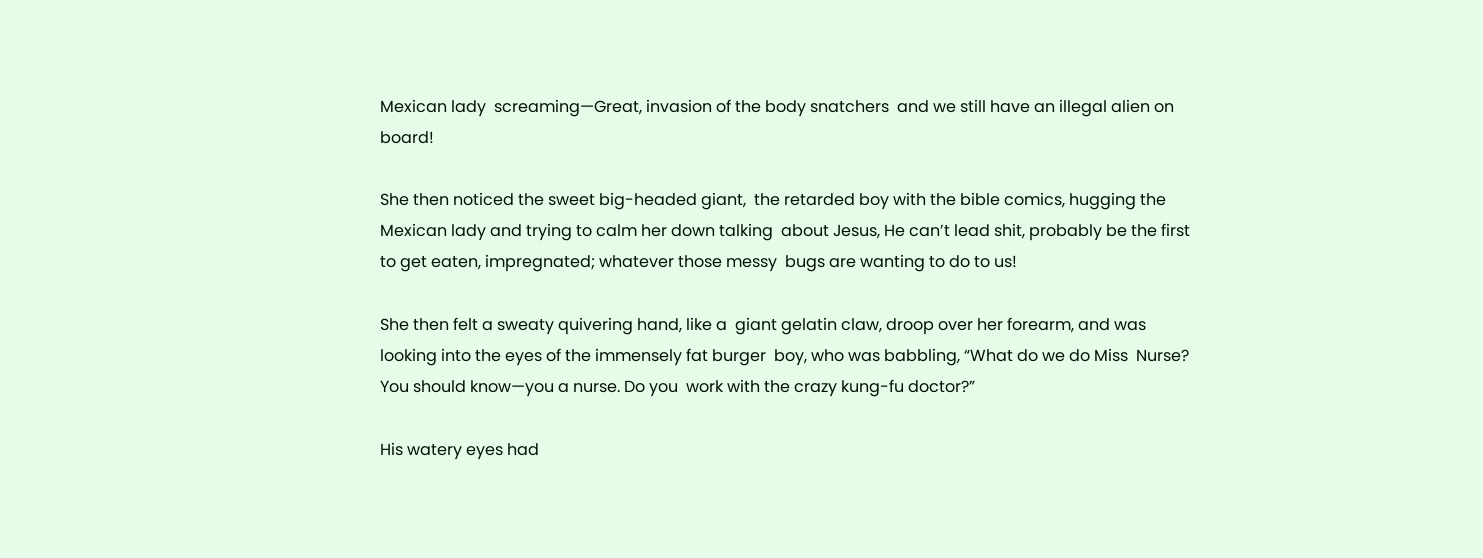Mexican lady  screaming—Great, invasion of the body snatchers  and we still have an illegal alien on board!

She then noticed the sweet big-headed giant,  the retarded boy with the bible comics, hugging the  Mexican lady and trying to calm her down talking  about Jesus, He can’t lead shit, probably be the first  to get eaten, impregnated; whatever those messy  bugs are wanting to do to us!

She then felt a sweaty quivering hand, like a  giant gelatin claw, droop over her forearm, and was  looking into the eyes of the immensely fat burger  boy, who was babbling, “What do we do Miss  Nurse? You should know—you a nurse. Do you  work with the crazy kung-fu doctor?”

His watery eyes had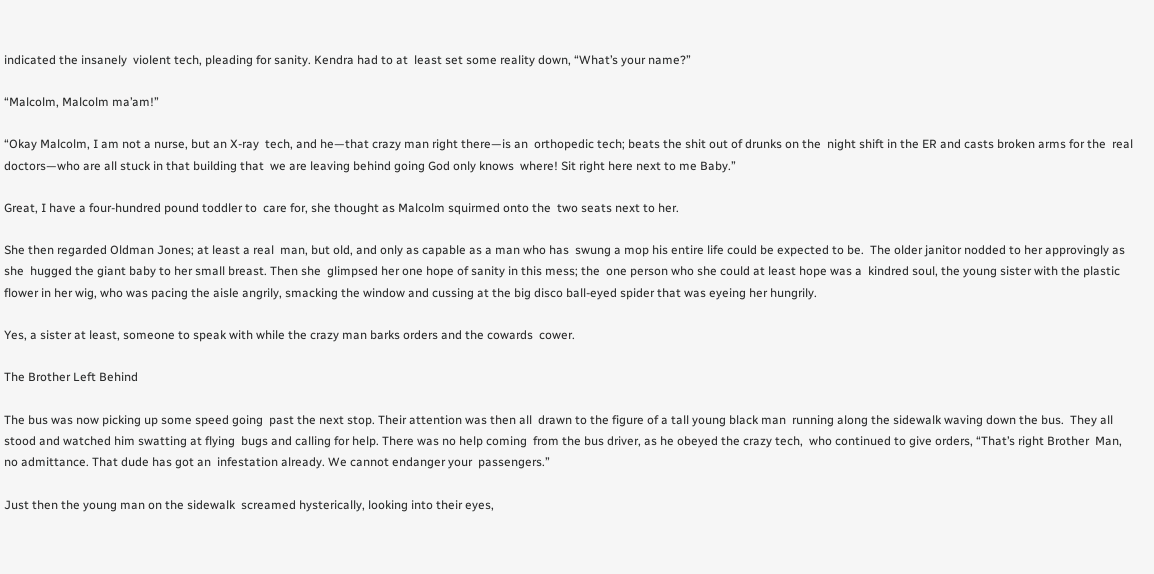indicated the insanely  violent tech, pleading for sanity. Kendra had to at  least set some reality down, “What’s your name?”

“Malcolm, Malcolm ma’am!”

“Okay Malcolm, I am not a nurse, but an X-ray  tech, and he—that crazy man right there—is an  orthopedic tech; beats the shit out of drunks on the  night shift in the ER and casts broken arms for the  real doctors—who are all stuck in that building that  we are leaving behind going God only knows  where! Sit right here next to me Baby.”

Great, I have a four-hundred pound toddler to  care for, she thought as Malcolm squirmed onto the  two seats next to her.

She then regarded Oldman Jones; at least a real  man, but old, and only as capable as a man who has  swung a mop his entire life could be expected to be.  The older janitor nodded to her approvingly as she  hugged the giant baby to her small breast. Then she  glimpsed her one hope of sanity in this mess; the  one person who she could at least hope was a  kindred soul, the young sister with the plastic  flower in her wig, who was pacing the aisle angrily, smacking the window and cussing at the big disco ball-eyed spider that was eyeing her hungrily.

Yes, a sister at least, someone to speak with while the crazy man barks orders and the cowards  cower.

The Brother Left Behind

The bus was now picking up some speed going  past the next stop. Their attention was then all  drawn to the figure of a tall young black man  running along the sidewalk waving down the bus.  They all stood and watched him swatting at flying  bugs and calling for help. There was no help coming  from the bus driver, as he obeyed the crazy tech,  who continued to give orders, “That’s right Brother  Man, no admittance. That dude has got an  infestation already. We cannot endanger your  passengers.”

Just then the young man on the sidewalk  screamed hysterically, looking into their eyes,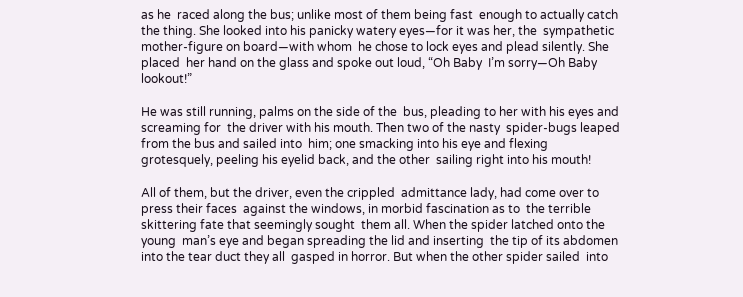as he  raced along the bus; unlike most of them being fast  enough to actually catch the thing. She looked into his panicky watery eyes—for it was her, the  sympathetic mother-figure on board—with whom  he chose to lock eyes and plead silently. She placed  her hand on the glass and spoke out loud, “Oh Baby  I’m sorry—Oh Baby lookout!”

He was still running, palms on the side of the  bus, pleading to her with his eyes and screaming for  the driver with his mouth. Then two of the nasty  spider-bugs leaped from the bus and sailed into  him; one smacking into his eye and flexing  grotesquely, peeling his eyelid back, and the other  sailing right into his mouth!

All of them, but the driver, even the crippled  admittance lady, had come over to press their faces  against the windows, in morbid fascination as to  the terrible skittering fate that seemingly sought  them all. When the spider latched onto the young  man’s eye and began spreading the lid and inserting  the tip of its abdomen into the tear duct they all  gasped in horror. But when the other spider sailed  into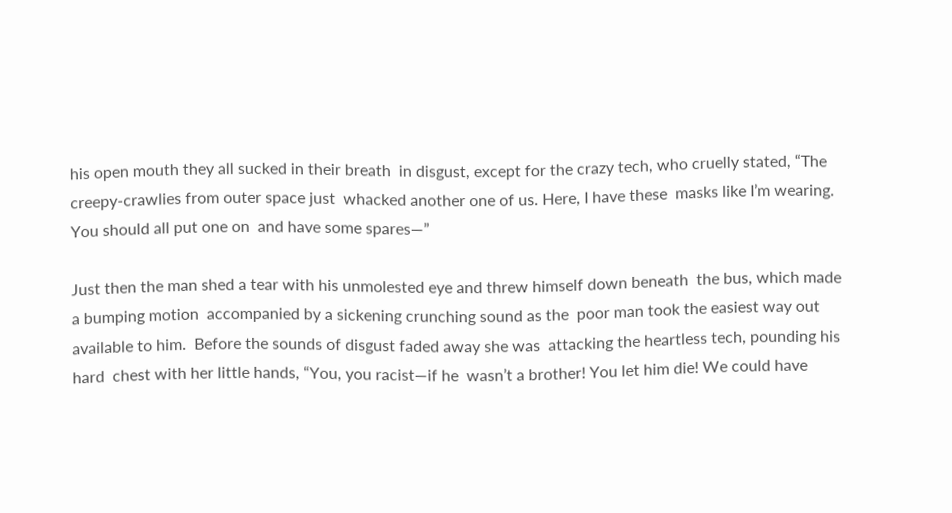his open mouth they all sucked in their breath  in disgust, except for the crazy tech, who cruelly stated, “The creepy-crawlies from outer space just  whacked another one of us. Here, I have these  masks like I’m wearing. You should all put one on  and have some spares—”

Just then the man shed a tear with his unmolested eye and threw himself down beneath  the bus, which made a bumping motion  accompanied by a sickening crunching sound as the  poor man took the easiest way out available to him.  Before the sounds of disgust faded away she was  attacking the heartless tech, pounding his hard  chest with her little hands, “You, you racist—if he  wasn’t a brother! You let him die! We could have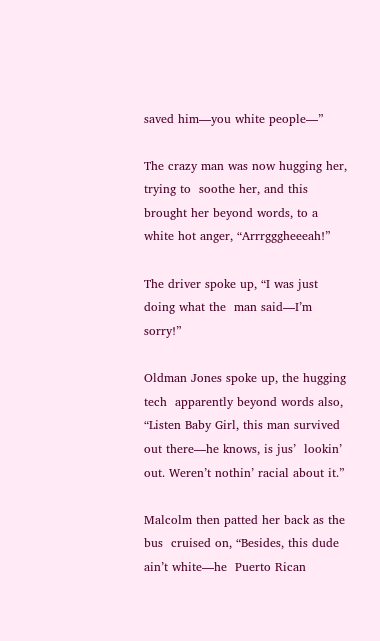saved him—you white people—”

The crazy man was now hugging her, trying to  soothe her, and this brought her beyond words, to a  white hot anger, “Arrrgggheeeah!”

The driver spoke up, “I was just doing what the  man said—I’m sorry!”

Oldman Jones spoke up, the hugging tech  apparently beyond words also, “Listen Baby Girl, this man survived out there—he knows, is jus’  lookin’ out. Weren’t nothin’ racial about it.”

Malcolm then patted her back as the bus  cruised on, “Besides, this dude ain’t white—he  Puerto Rican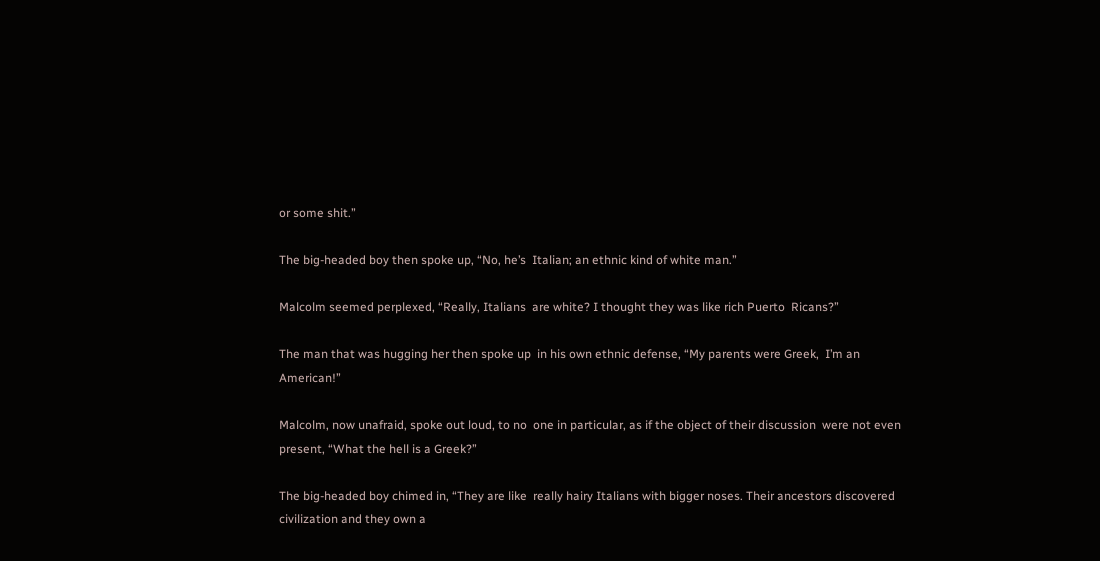or some shit.”

The big-headed boy then spoke up, “No, he’s  Italian; an ethnic kind of white man.”

Malcolm seemed perplexed, “Really, Italians  are white? I thought they was like rich Puerto  Ricans?”

The man that was hugging her then spoke up  in his own ethnic defense, “My parents were Greek,  I’m an American!”

Malcolm, now unafraid, spoke out loud, to no  one in particular, as if the object of their discussion  were not even present, “What the hell is a Greek?”

The big-headed boy chimed in, “They are like  really hairy Italians with bigger noses. Their ancestors discovered civilization and they own a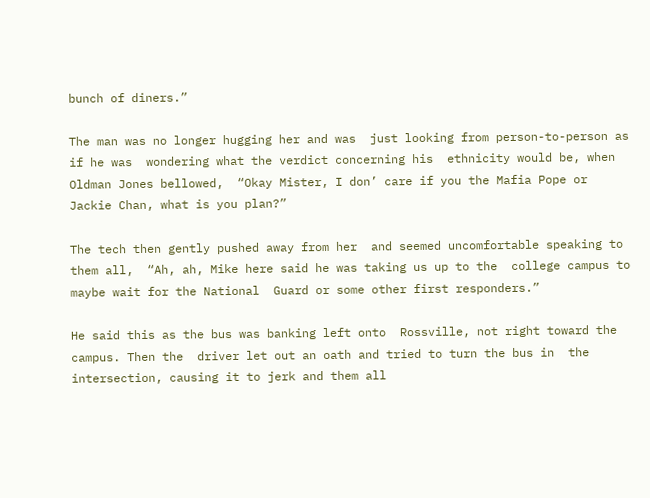bunch of diners.”

The man was no longer hugging her and was  just looking from person-to-person as if he was  wondering what the verdict concerning his  ethnicity would be, when Oldman Jones bellowed,  “Okay Mister, I don’ care if you the Mafia Pope or  Jackie Chan, what is you plan?”

The tech then gently pushed away from her  and seemed uncomfortable speaking to them all,  “Ah, ah, Mike here said he was taking us up to the  college campus to maybe wait for the National  Guard or some other first responders.”

He said this as the bus was banking left onto  Rossville, not right toward the campus. Then the  driver let out an oath and tried to turn the bus in  the intersection, causing it to jerk and them all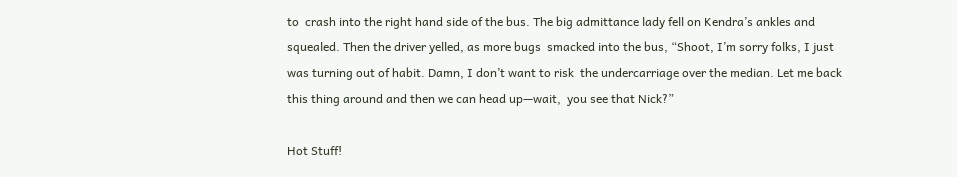to  crash into the right hand side of the bus. The big admittance lady fell on Kendra’s ankles and  squealed. Then the driver yelled, as more bugs  smacked into the bus, “Shoot, I’m sorry folks, I just was turning out of habit. Damn, I don’t want to risk  the undercarriage over the median. Let me back  this thing around and then we can head up—wait,  you see that Nick?”

Hot Stuff!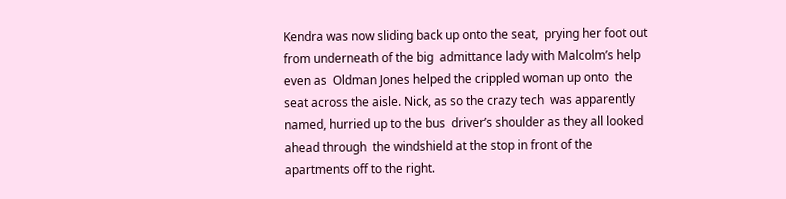Kendra was now sliding back up onto the seat,  prying her foot out from underneath of the big  admittance lady with Malcolm’s help even as  Oldman Jones helped the crippled woman up onto  the seat across the aisle. Nick, as so the crazy tech  was apparently named, hurried up to the bus  driver’s shoulder as they all looked ahead through  the windshield at the stop in front of the  apartments off to the right.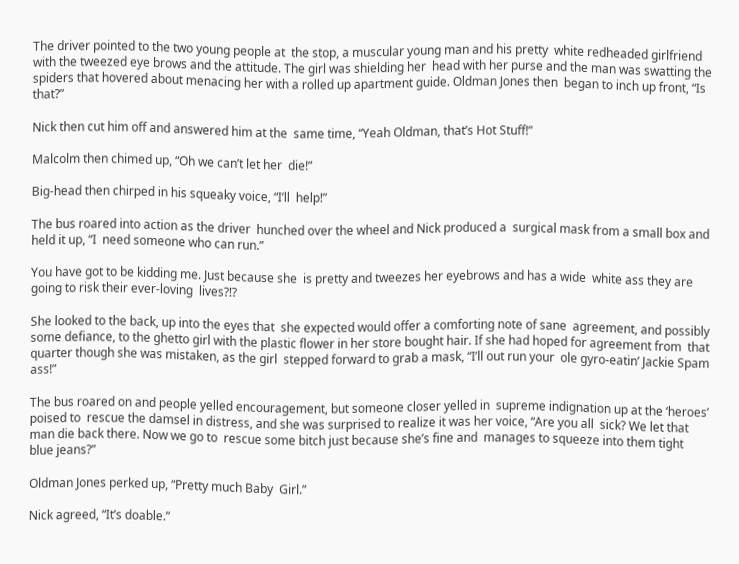The driver pointed to the two young people at  the stop, a muscular young man and his pretty  white redheaded girlfriend with the tweezed eye brows and the attitude. The girl was shielding her  head with her purse and the man was swatting the  spiders that hovered about menacing her with a rolled up apartment guide. Oldman Jones then  began to inch up front, “Is that?”

Nick then cut him off and answered him at the  same time, “Yeah Oldman, that’s Hot Stuff!”

Malcolm then chimed up, “Oh we can’t let her  die!”

Big-head then chirped in his squeaky voice, “I’ll  help!”

The bus roared into action as the driver  hunched over the wheel and Nick produced a  surgical mask from a small box and held it up, “I  need someone who can run.”

You have got to be kidding me. Just because she  is pretty and tweezes her eyebrows and has a wide  white ass they are going to risk their ever-loving  lives?!?

She looked to the back, up into the eyes that  she expected would offer a comforting note of sane  agreement, and possibly some defiance, to the ghetto girl with the plastic flower in her store bought hair. If she had hoped for agreement from  that quarter though she was mistaken, as the girl  stepped forward to grab a mask, “I’ll out run your  ole gyro-eatin’ Jackie Spam ass!”

The bus roared on and people yelled encouragement, but someone closer yelled in  supreme indignation up at the ‘heroes’ poised to  rescue the damsel in distress, and she was surprised to realize it was her voice, “Are you all  sick? We let that man die back there. Now we go to  rescue some bitch just because she’s fine and  manages to squeeze into them tight blue jeans?”

Oldman Jones perked up, “Pretty much Baby  Girl.”

Nick agreed, “It’s doable.”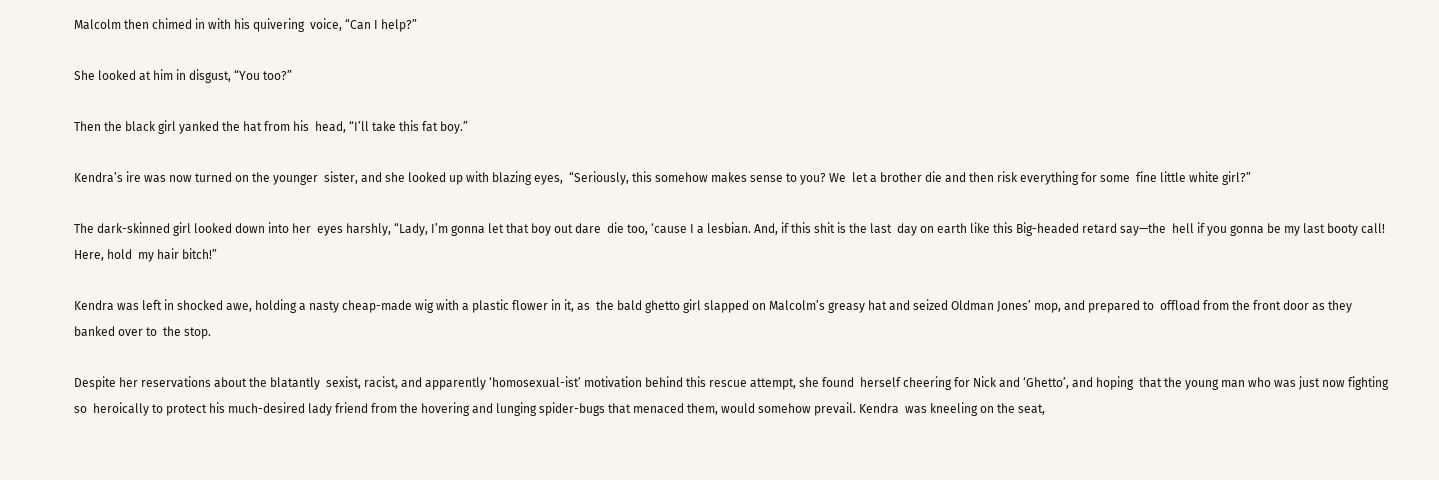Malcolm then chimed in with his quivering  voice, “Can I help?”

She looked at him in disgust, “You too?”

Then the black girl yanked the hat from his  head, “I’ll take this fat boy.”

Kendra’s ire was now turned on the younger  sister, and she looked up with blazing eyes,  “Seriously, this somehow makes sense to you? We  let a brother die and then risk everything for some  fine little white girl?”

The dark-skinned girl looked down into her  eyes harshly, “Lady, I’m gonna let that boy out dare  die too, ‘cause I a lesbian. And, if this shit is the last  day on earth like this Big-headed retard say—the  hell if you gonna be my last booty call! Here, hold  my hair bitch!”

Kendra was left in shocked awe, holding a nasty cheap-made wig with a plastic flower in it, as  the bald ghetto girl slapped on Malcolm’s greasy hat and seized Oldman Jones’ mop, and prepared to  offload from the front door as they banked over to  the stop.

Despite her reservations about the blatantly  sexist, racist, and apparently ‘homosexual-ist’ motivation behind this rescue attempt, she found  herself cheering for Nick and ‘Ghetto’, and hoping  that the young man who was just now fighting so  heroically to protect his much-desired lady friend from the hovering and lunging spider-bugs that menaced them, would somehow prevail. Kendra  was kneeling on the seat,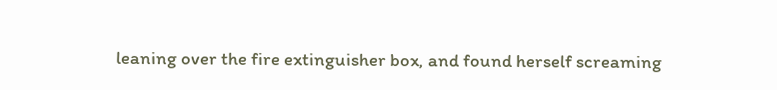leaning over the fire extinguisher box, and found herself screaming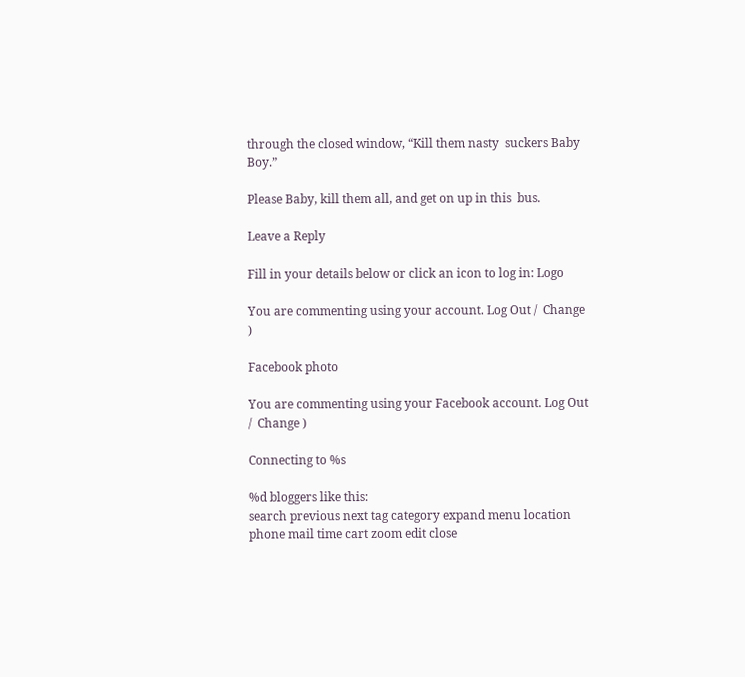through the closed window, “Kill them nasty  suckers Baby Boy.”

Please Baby, kill them all, and get on up in this  bus.

Leave a Reply

Fill in your details below or click an icon to log in: Logo

You are commenting using your account. Log Out /  Change )

Facebook photo

You are commenting using your Facebook account. Log Out /  Change )

Connecting to %s

%d bloggers like this:
search previous next tag category expand menu location phone mail time cart zoom edit close